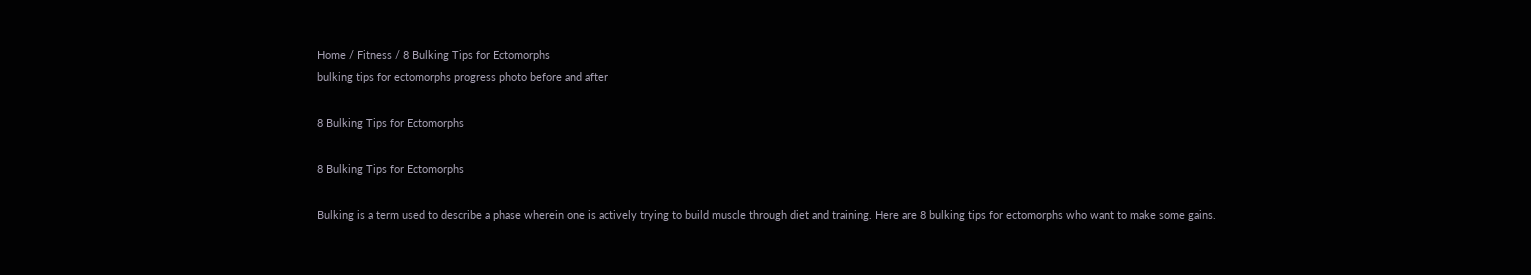Home / Fitness / 8 Bulking Tips for Ectomorphs
bulking tips for ectomorphs progress photo before and after

8 Bulking Tips for Ectomorphs

8 Bulking Tips for Ectomorphs

Bulking is a term used to describe a phase wherein one is actively trying to build muscle through diet and training. Here are 8 bulking tips for ectomorphs who want to make some gains.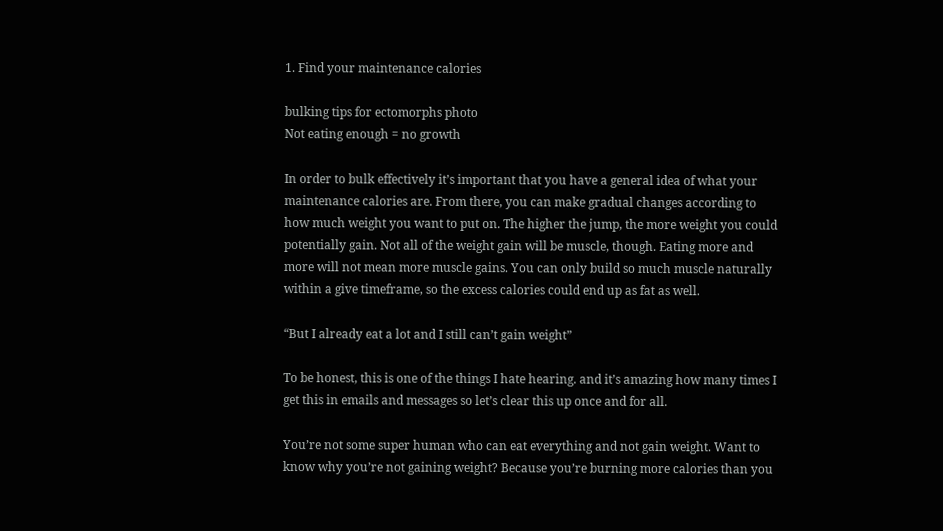1. Find your maintenance calories

bulking tips for ectomorphs photo
Not eating enough = no growth

In order to bulk effectively it’s important that you have a general idea of what your maintenance calories are. From there, you can make gradual changes according to how much weight you want to put on. The higher the jump, the more weight you could potentially gain. Not all of the weight gain will be muscle, though. Eating more and more will not mean more muscle gains. You can only build so much muscle naturally within a give timeframe, so the excess calories could end up as fat as well.

“But I already eat a lot and I still can’t gain weight”

To be honest, this is one of the things I hate hearing. and it’s amazing how many times I get this in emails and messages so let’s clear this up once and for all.

You’re not some super human who can eat everything and not gain weight. Want to know why you’re not gaining weight? Because you’re burning more calories than you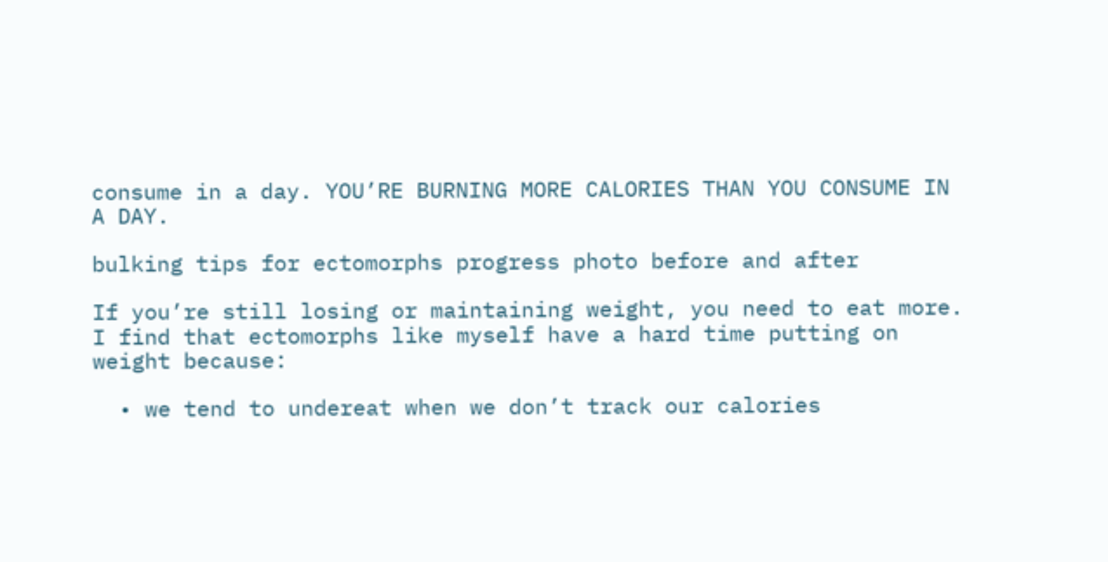consume in a day. YOU’RE BURNING MORE CALORIES THAN YOU CONSUME IN A DAY.

bulking tips for ectomorphs progress photo before and after

If you’re still losing or maintaining weight, you need to eat more. I find that ectomorphs like myself have a hard time putting on weight because:

  • we tend to undereat when we don’t track our calories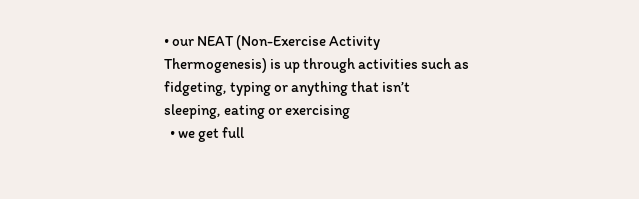• our NEAT (Non-Exercise Activity Thermogenesis) is up through activities such as fidgeting, typing or anything that isn’t sleeping, eating or exercising
  • we get full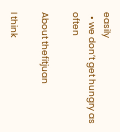easily
  • we don’t get hungry as often

About thefitjuan

I think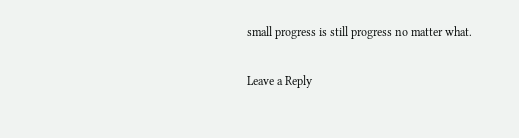small progress is still progress no matter what.

Leave a Reply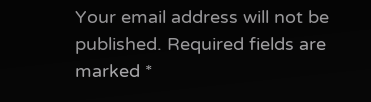Your email address will not be published. Required fields are marked *